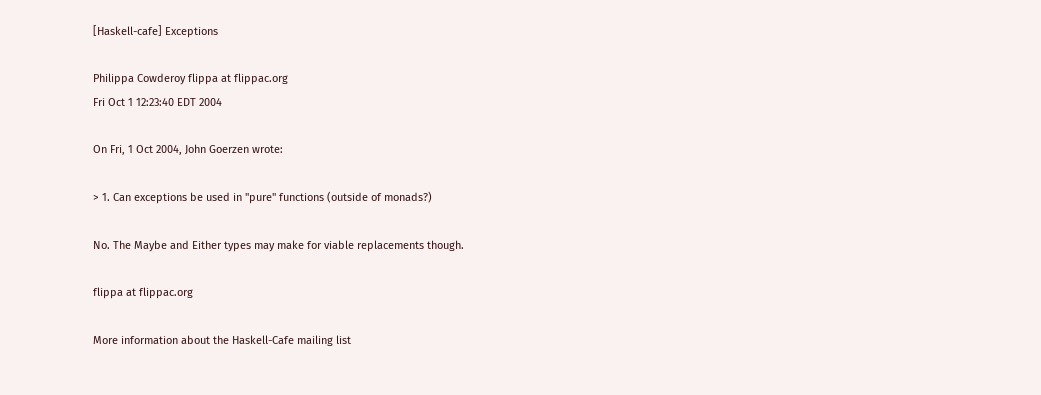[Haskell-cafe] Exceptions

Philippa Cowderoy flippa at flippac.org
Fri Oct 1 12:23:40 EDT 2004

On Fri, 1 Oct 2004, John Goerzen wrote:

> 1. Can exceptions be used in "pure" functions (outside of monads?)

No. The Maybe and Either types may make for viable replacements though.

flippa at flippac.org

More information about the Haskell-Cafe mailing list